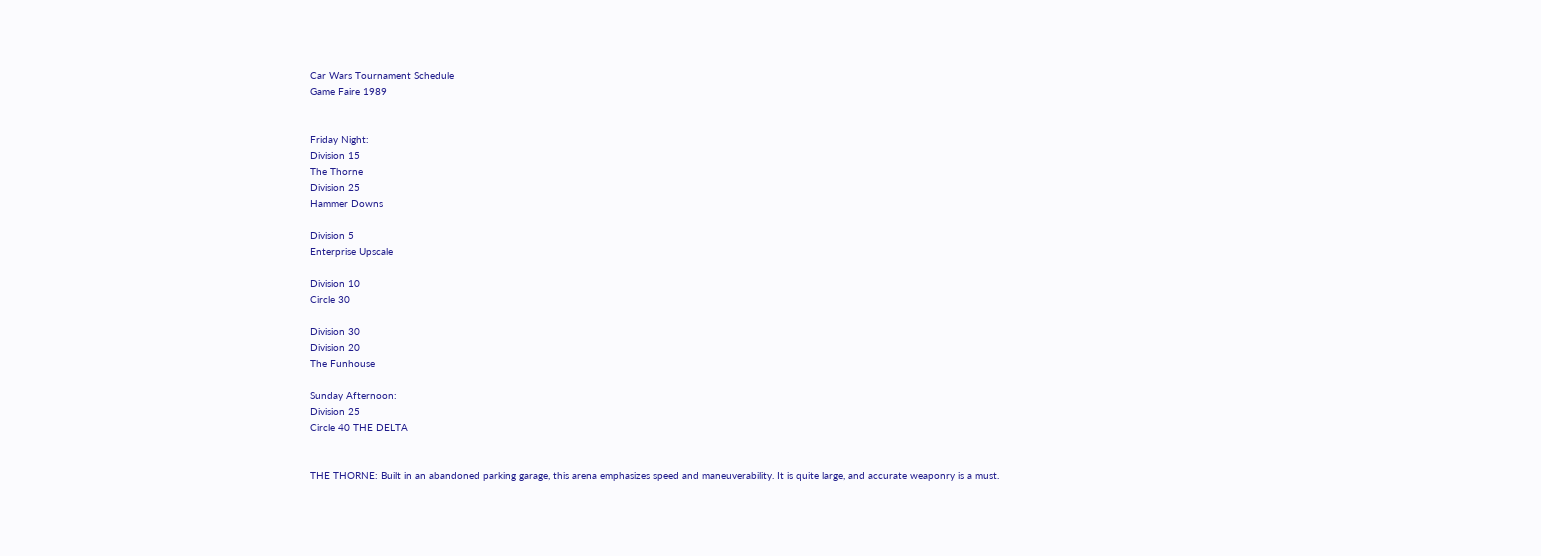Car Wars Tournament Schedule
Game Faire 1989


Friday Night:
Division 15
The Thorne
Division 25
Hammer Downs

Division 5
Enterprise Upscale

Division 10
Circle 30

Division 30
Division 20
The Funhouse

Sunday Afternoon:
Division 25
Circle 40 THE DELTA


THE THORNE: Built in an abandoned parking garage, this arena emphasizes speed and maneuverability. It is quite large, and accurate weaponry is a must.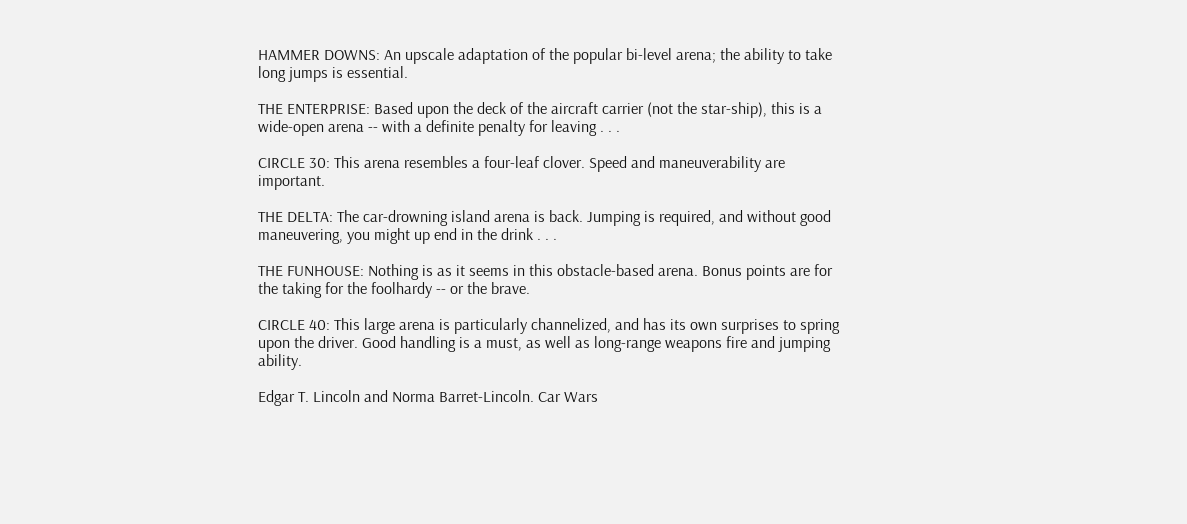HAMMER DOWNS: An upscale adaptation of the popular bi-level arena; the ability to take long jumps is essential.

THE ENTERPRISE: Based upon the deck of the aircraft carrier (not the star-ship), this is a wide-open arena -- with a definite penalty for leaving . . .

CIRCLE 30: This arena resembles a four-leaf clover. Speed and maneuverability are important.

THE DELTA: The car-drowning island arena is back. Jumping is required, and without good maneuvering, you might up end in the drink . . .

THE FUNHOUSE: Nothing is as it seems in this obstacle-based arena. Bonus points are for the taking for the foolhardy -- or the brave.

CIRCLE 40: This large arena is particularly channelized, and has its own surprises to spring upon the driver. Good handling is a must, as well as long-range weapons fire and jumping ability.

Edgar T. Lincoln and Norma Barret-Lincoln. Car Wars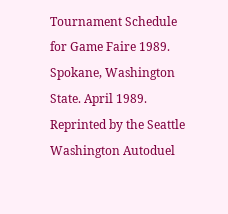Tournament Schedule for Game Faire 1989. Spokane, Washington State. April 1989.
Reprinted by the Seattle Washington Autoduel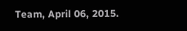Team, April 06, 2015.